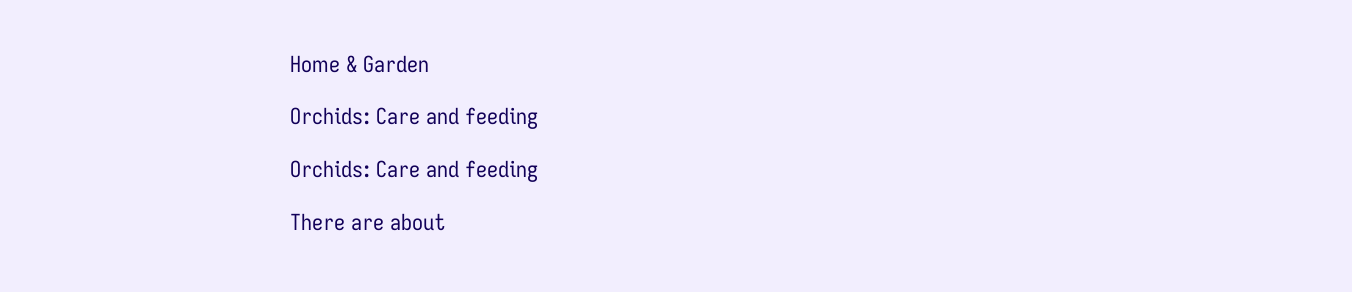Home & Garden

Orchids: Care and feeding

Orchids: Care and feeding

There are about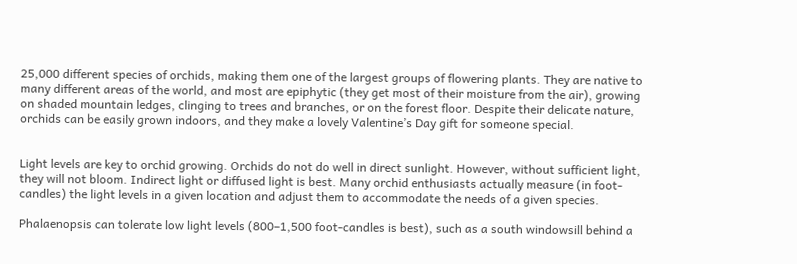25,000 different species of orchids, making them one of the largest groups of flowering plants. They are native to many different areas of the world, and most are epiphytic (they get most of their moisture from the air), growing on shaded mountain ledges, clinging to trees and branches, or on the forest floor. Despite their delicate nature, orchids can be easily grown indoors, and they make a lovely Valentine’s Day gift for someone special.


Light levels are key to orchid growing. Orchids do not do well in direct sunlight. However, without sufficient light, they will not bloom. Indirect light or diffused light is best. Many orchid enthusiasts actually measure (in foot-candles) the light levels in a given location and adjust them to accommodate the needs of a given species.

Phalaenopsis can tolerate low light levels (800–1,500 foot-candles is best), such as a south windowsill behind a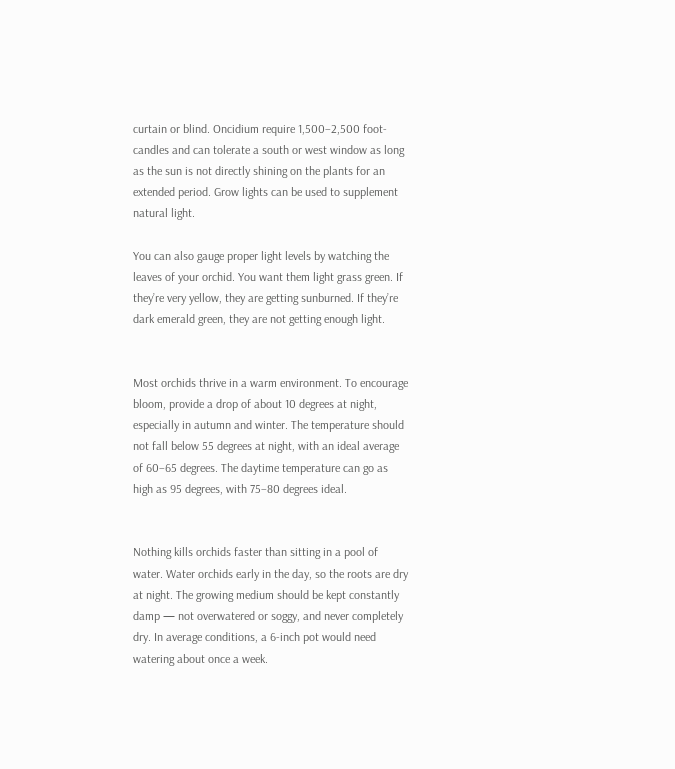curtain or blind. Oncidium require 1,500–2,500 foot-candles and can tolerate a south or west window as long as the sun is not directly shining on the plants for an extended period. Grow lights can be used to supplement natural light.

You can also gauge proper light levels by watching the leaves of your orchid. You want them light grass green. If they’re very yellow, they are getting sunburned. If they’re dark emerald green, they are not getting enough light.


Most orchids thrive in a warm environment. To encourage bloom, provide a drop of about 10 degrees at night, especially in autumn and winter. The temperature should not fall below 55 degrees at night, with an ideal average of 60–65 degrees. The daytime temperature can go as high as 95 degrees, with 75–80 degrees ideal.


Nothing kills orchids faster than sitting in a pool of water. Water orchids early in the day, so the roots are dry at night. The growing medium should be kept constantly damp — not overwatered or soggy, and never completely dry. In average conditions, a 6-inch pot would need watering about once a week.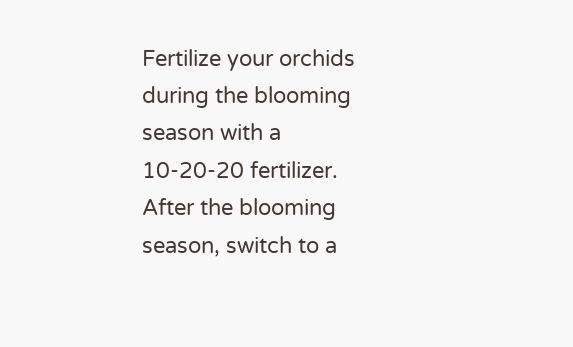Fertilize your orchids during the blooming season with a 10-20-20 fertilizer. After the blooming season, switch to a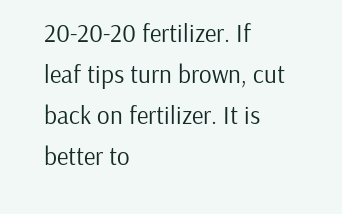20-20-20 fertilizer. If leaf tips turn brown, cut back on fertilizer. It is better to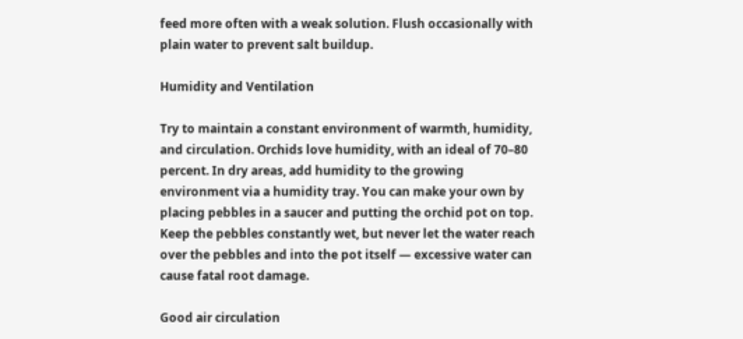feed more often with a weak solution. Flush occasionally with plain water to prevent salt buildup.

Humidity and Ventilation

Try to maintain a constant environment of warmth, humidity, and circulation. Orchids love humidity, with an ideal of 70–80 percent. In dry areas, add humidity to the growing environment via a humidity tray. You can make your own by placing pebbles in a saucer and putting the orchid pot on top. Keep the pebbles constantly wet, but never let the water reach over the pebbles and into the pot itself — excessive water can cause fatal root damage.

Good air circulation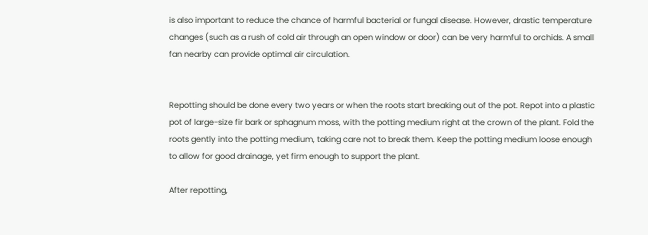is also important to reduce the chance of harmful bacterial or fungal disease. However, drastic temperature changes (such as a rush of cold air through an open window or door) can be very harmful to orchids. A small fan nearby can provide optimal air circulation.


Repotting should be done every two years or when the roots start breaking out of the pot. Repot into a plastic pot of large-size fir bark or sphagnum moss, with the potting medium right at the crown of the plant. Fold the roots gently into the potting medium, taking care not to break them. Keep the potting medium loose enough to allow for good drainage, yet firm enough to support the plant.

After repotting,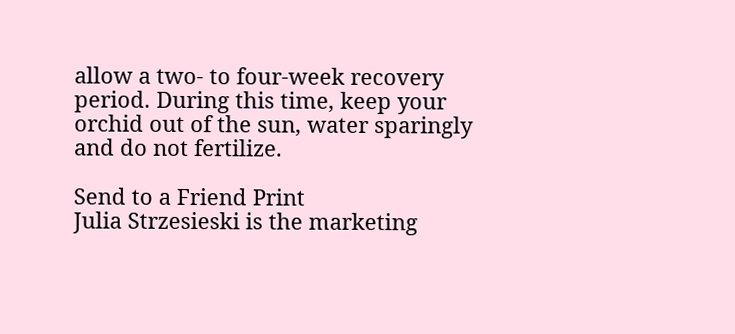allow a two- to four-week recovery period. During this time, keep your orchid out of the sun, water sparingly and do not fertilize.

Send to a Friend Print
Julia Strzesieski is the marketing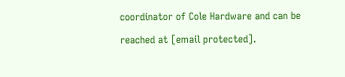coordinator of Cole Hardware and can be reached at [email protected].